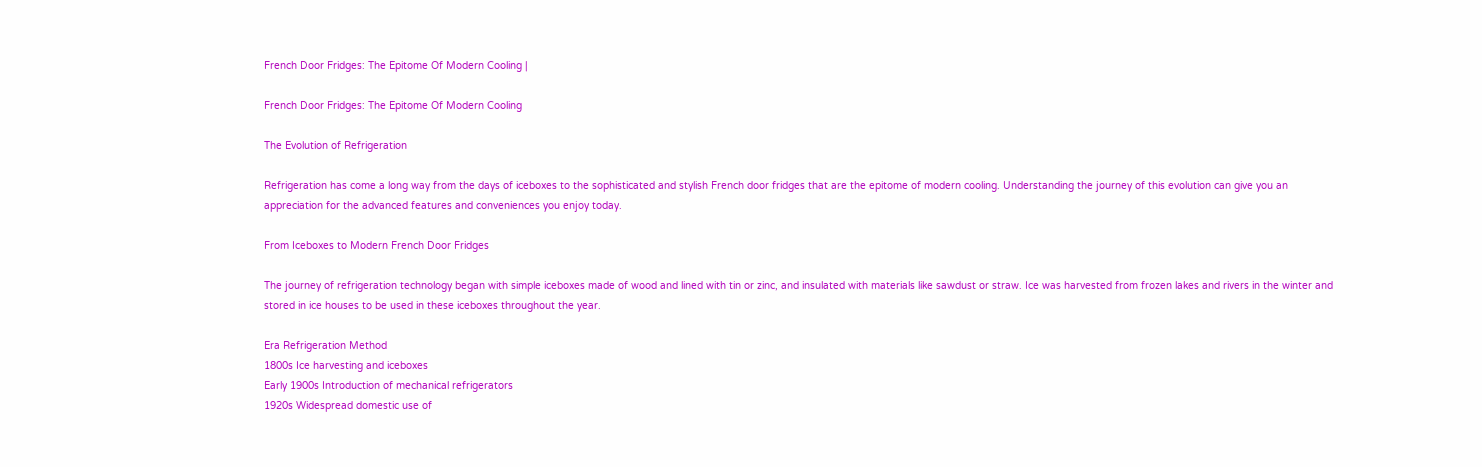French Door Fridges: The Epitome Of Modern Cooling |

French Door Fridges: The Epitome Of Modern Cooling

The Evolution of Refrigeration

Refrigeration has come a long way from the days of iceboxes to the sophisticated and stylish French door fridges that are the epitome of modern cooling. Understanding the journey of this evolution can give you an appreciation for the advanced features and conveniences you enjoy today.

From Iceboxes to Modern French Door Fridges

The journey of refrigeration technology began with simple iceboxes made of wood and lined with tin or zinc, and insulated with materials like sawdust or straw. Ice was harvested from frozen lakes and rivers in the winter and stored in ice houses to be used in these iceboxes throughout the year.

Era Refrigeration Method
1800s Ice harvesting and iceboxes
Early 1900s Introduction of mechanical refrigerators
1920s Widespread domestic use of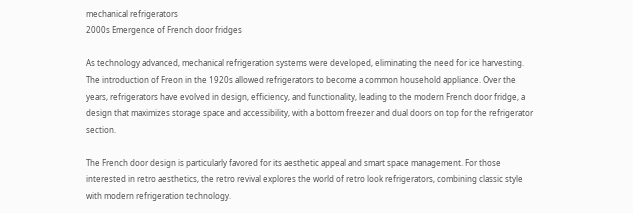mechanical refrigerators
2000s Emergence of French door fridges

As technology advanced, mechanical refrigeration systems were developed, eliminating the need for ice harvesting. The introduction of Freon in the 1920s allowed refrigerators to become a common household appliance. Over the years, refrigerators have evolved in design, efficiency, and functionality, leading to the modern French door fridge, a design that maximizes storage space and accessibility, with a bottom freezer and dual doors on top for the refrigerator section.

The French door design is particularly favored for its aesthetic appeal and smart space management. For those interested in retro aesthetics, the retro revival explores the world of retro look refrigerators, combining classic style with modern refrigeration technology.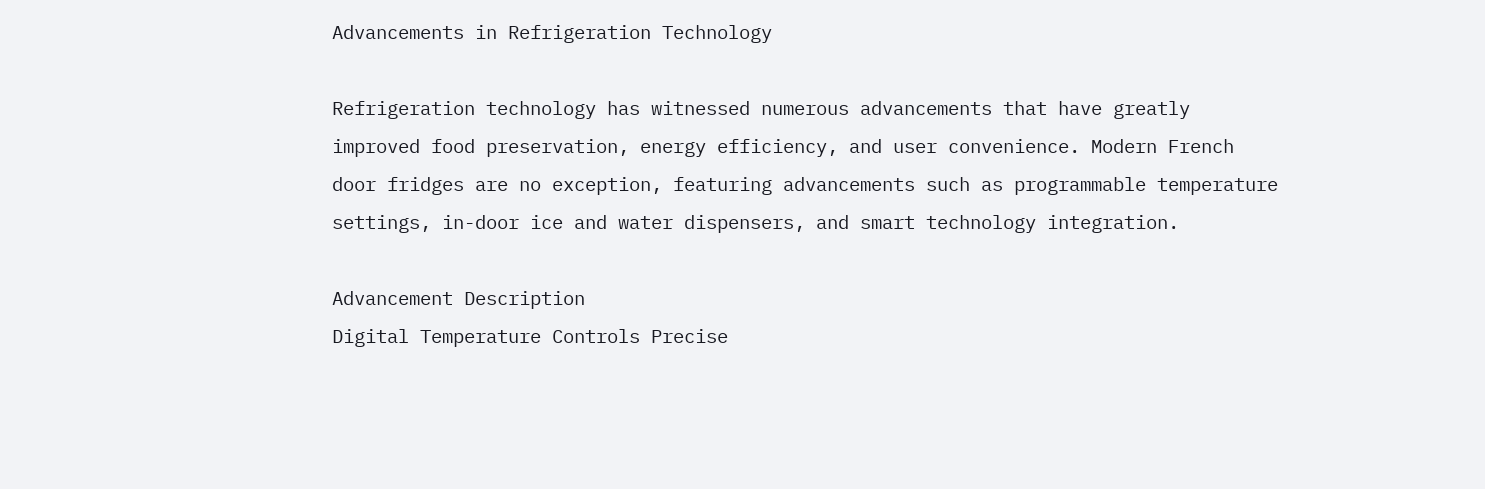Advancements in Refrigeration Technology

Refrigeration technology has witnessed numerous advancements that have greatly improved food preservation, energy efficiency, and user convenience. Modern French door fridges are no exception, featuring advancements such as programmable temperature settings, in-door ice and water dispensers, and smart technology integration.

Advancement Description
Digital Temperature Controls Precise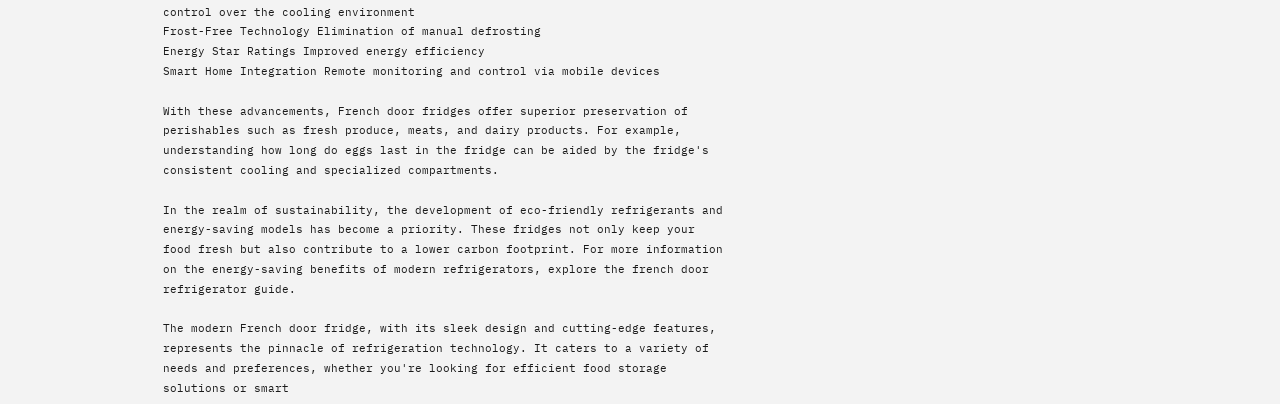control over the cooling environment
Frost-Free Technology Elimination of manual defrosting
Energy Star Ratings Improved energy efficiency
Smart Home Integration Remote monitoring and control via mobile devices

With these advancements, French door fridges offer superior preservation of perishables such as fresh produce, meats, and dairy products. For example, understanding how long do eggs last in the fridge can be aided by the fridge's consistent cooling and specialized compartments.

In the realm of sustainability, the development of eco-friendly refrigerants and energy-saving models has become a priority. These fridges not only keep your food fresh but also contribute to a lower carbon footprint. For more information on the energy-saving benefits of modern refrigerators, explore the french door refrigerator guide.

The modern French door fridge, with its sleek design and cutting-edge features, represents the pinnacle of refrigeration technology. It caters to a variety of needs and preferences, whether you're looking for efficient food storage solutions or smart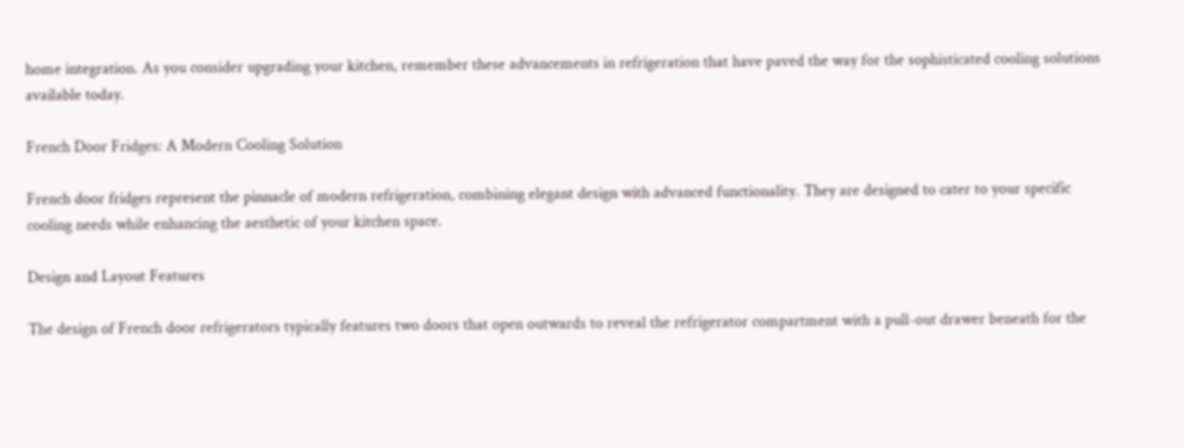home integration. As you consider upgrading your kitchen, remember these advancements in refrigeration that have paved the way for the sophisticated cooling solutions available today.

French Door Fridges: A Modern Cooling Solution

French door fridges represent the pinnacle of modern refrigeration, combining elegant design with advanced functionality. They are designed to cater to your specific cooling needs while enhancing the aesthetic of your kitchen space.

Design and Layout Features

The design of French door refrigerators typically features two doors that open outwards to reveal the refrigerator compartment with a pull-out drawer beneath for the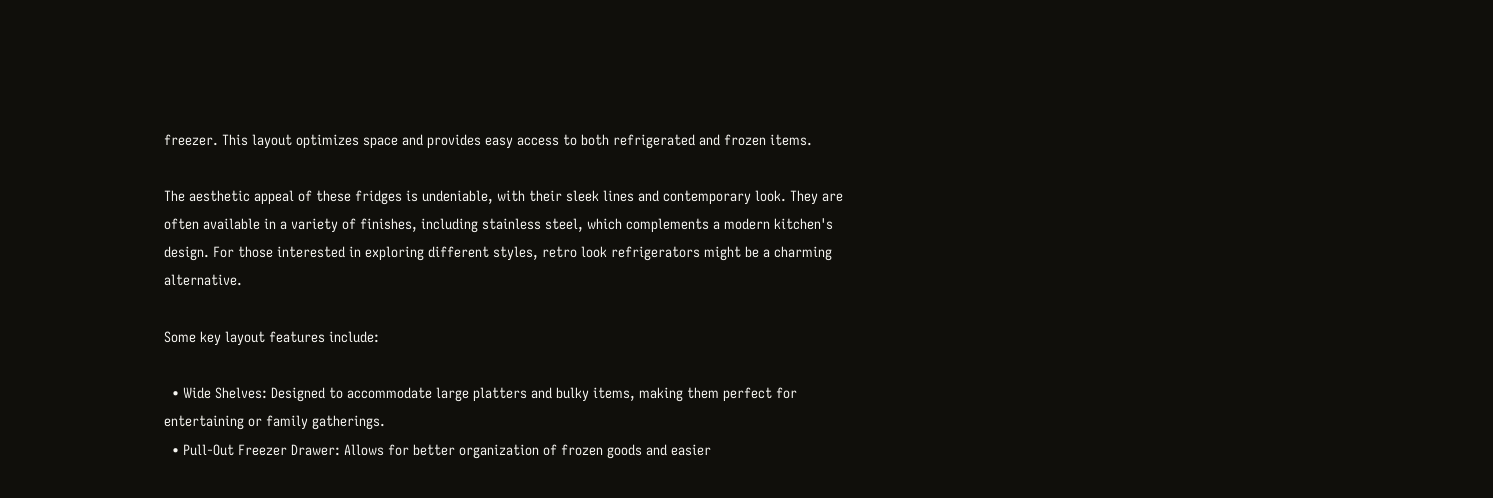freezer. This layout optimizes space and provides easy access to both refrigerated and frozen items.

The aesthetic appeal of these fridges is undeniable, with their sleek lines and contemporary look. They are often available in a variety of finishes, including stainless steel, which complements a modern kitchen's design. For those interested in exploring different styles, retro look refrigerators might be a charming alternative.

Some key layout features include:

  • Wide Shelves: Designed to accommodate large platters and bulky items, making them perfect for entertaining or family gatherings.
  • Pull-Out Freezer Drawer: Allows for better organization of frozen goods and easier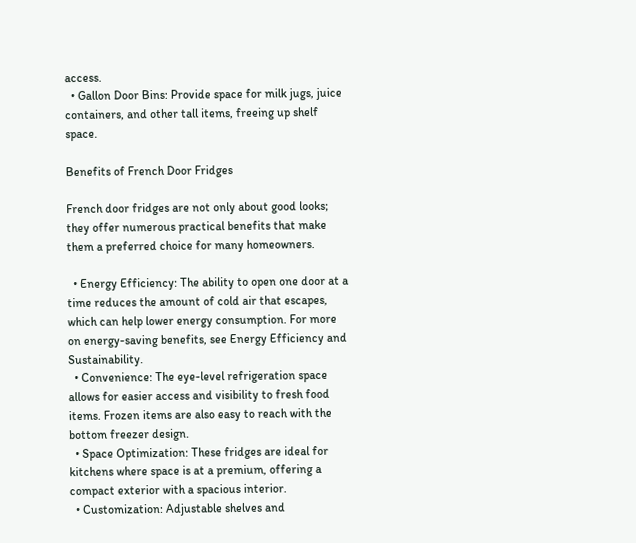access.
  • Gallon Door Bins: Provide space for milk jugs, juice containers, and other tall items, freeing up shelf space.

Benefits of French Door Fridges

French door fridges are not only about good looks; they offer numerous practical benefits that make them a preferred choice for many homeowners.

  • Energy Efficiency: The ability to open one door at a time reduces the amount of cold air that escapes, which can help lower energy consumption. For more on energy-saving benefits, see Energy Efficiency and Sustainability.
  • Convenience: The eye-level refrigeration space allows for easier access and visibility to fresh food items. Frozen items are also easy to reach with the bottom freezer design.
  • Space Optimization: These fridges are ideal for kitchens where space is at a premium, offering a compact exterior with a spacious interior.
  • Customization: Adjustable shelves and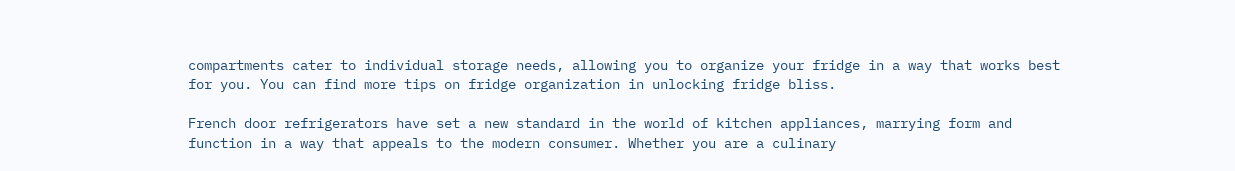compartments cater to individual storage needs, allowing you to organize your fridge in a way that works best for you. You can find more tips on fridge organization in unlocking fridge bliss.

French door refrigerators have set a new standard in the world of kitchen appliances, marrying form and function in a way that appeals to the modern consumer. Whether you are a culinary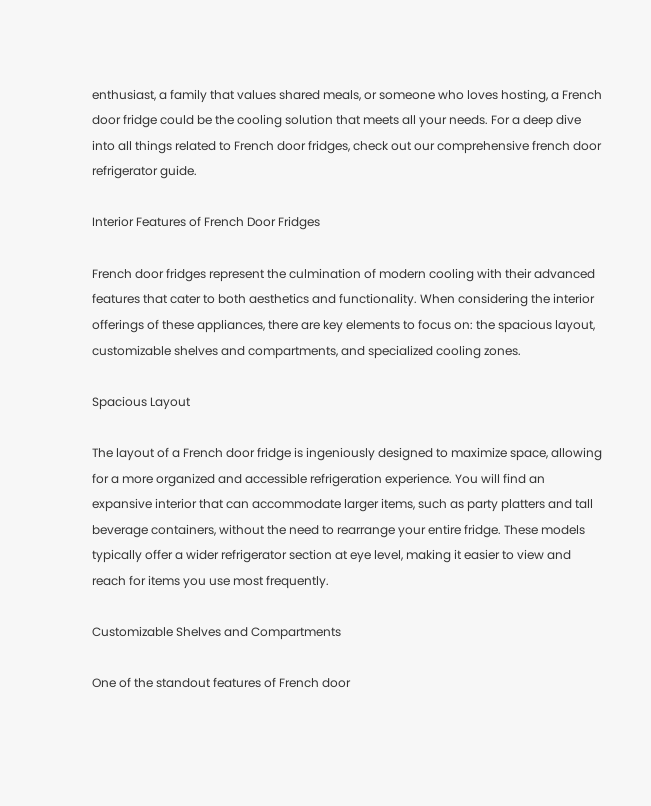enthusiast, a family that values shared meals, or someone who loves hosting, a French door fridge could be the cooling solution that meets all your needs. For a deep dive into all things related to French door fridges, check out our comprehensive french door refrigerator guide.

Interior Features of French Door Fridges

French door fridges represent the culmination of modern cooling with their advanced features that cater to both aesthetics and functionality. When considering the interior offerings of these appliances, there are key elements to focus on: the spacious layout, customizable shelves and compartments, and specialized cooling zones.

Spacious Layout

The layout of a French door fridge is ingeniously designed to maximize space, allowing for a more organized and accessible refrigeration experience. You will find an expansive interior that can accommodate larger items, such as party platters and tall beverage containers, without the need to rearrange your entire fridge. These models typically offer a wider refrigerator section at eye level, making it easier to view and reach for items you use most frequently.

Customizable Shelves and Compartments

One of the standout features of French door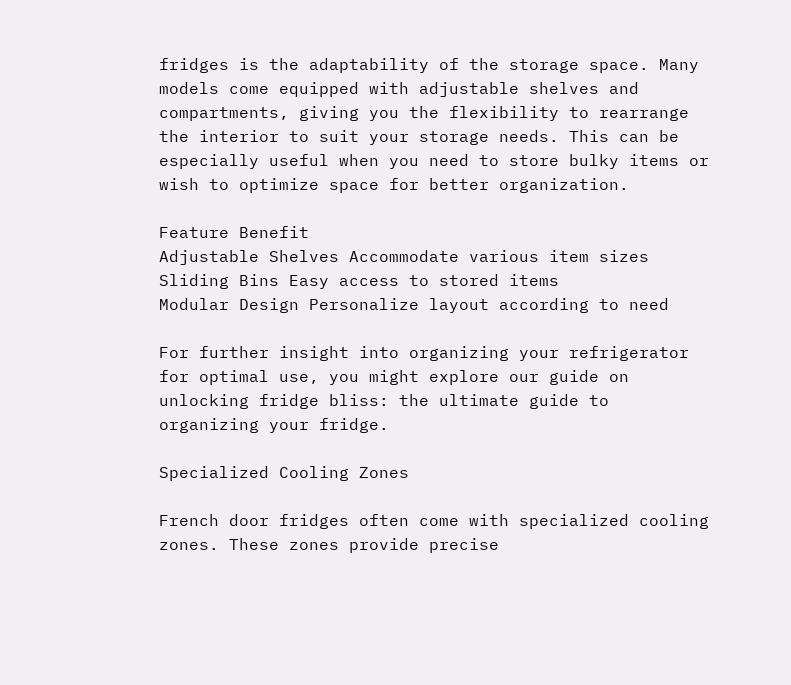fridges is the adaptability of the storage space. Many models come equipped with adjustable shelves and compartments, giving you the flexibility to rearrange the interior to suit your storage needs. This can be especially useful when you need to store bulky items or wish to optimize space for better organization.

Feature Benefit
Adjustable Shelves Accommodate various item sizes
Sliding Bins Easy access to stored items
Modular Design Personalize layout according to need

For further insight into organizing your refrigerator for optimal use, you might explore our guide on unlocking fridge bliss: the ultimate guide to organizing your fridge.

Specialized Cooling Zones

French door fridges often come with specialized cooling zones. These zones provide precise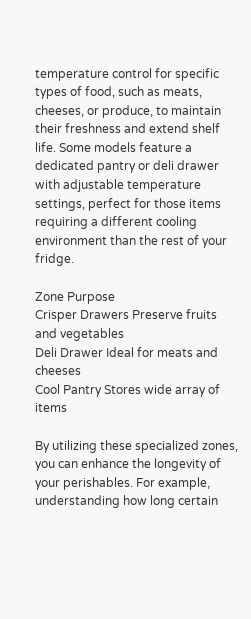temperature control for specific types of food, such as meats, cheeses, or produce, to maintain their freshness and extend shelf life. Some models feature a dedicated pantry or deli drawer with adjustable temperature settings, perfect for those items requiring a different cooling environment than the rest of your fridge.

Zone Purpose
Crisper Drawers Preserve fruits and vegetables
Deli Drawer Ideal for meats and cheeses
Cool Pantry Stores wide array of items

By utilizing these specialized zones, you can enhance the longevity of your perishables. For example, understanding how long certain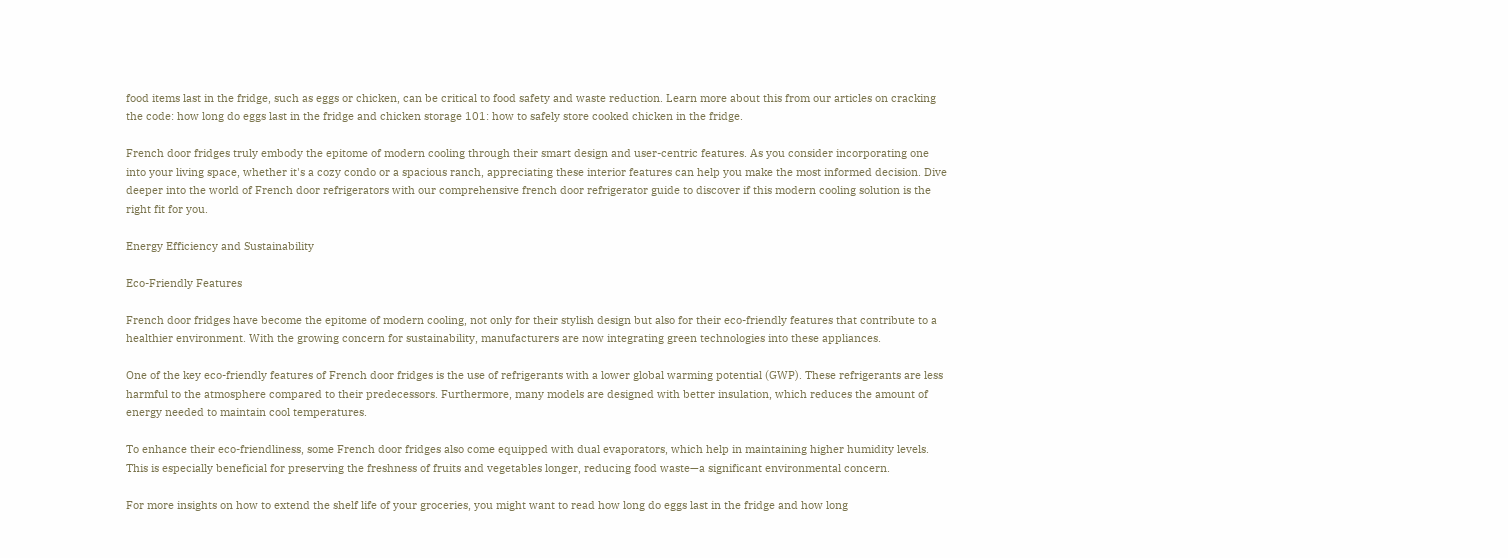food items last in the fridge, such as eggs or chicken, can be critical to food safety and waste reduction. Learn more about this from our articles on cracking the code: how long do eggs last in the fridge and chicken storage 101: how to safely store cooked chicken in the fridge.

French door fridges truly embody the epitome of modern cooling through their smart design and user-centric features. As you consider incorporating one into your living space, whether it's a cozy condo or a spacious ranch, appreciating these interior features can help you make the most informed decision. Dive deeper into the world of French door refrigerators with our comprehensive french door refrigerator guide to discover if this modern cooling solution is the right fit for you.

Energy Efficiency and Sustainability

Eco-Friendly Features

French door fridges have become the epitome of modern cooling, not only for their stylish design but also for their eco-friendly features that contribute to a healthier environment. With the growing concern for sustainability, manufacturers are now integrating green technologies into these appliances.

One of the key eco-friendly features of French door fridges is the use of refrigerants with a lower global warming potential (GWP). These refrigerants are less harmful to the atmosphere compared to their predecessors. Furthermore, many models are designed with better insulation, which reduces the amount of energy needed to maintain cool temperatures.

To enhance their eco-friendliness, some French door fridges also come equipped with dual evaporators, which help in maintaining higher humidity levels. This is especially beneficial for preserving the freshness of fruits and vegetables longer, reducing food waste—a significant environmental concern.

For more insights on how to extend the shelf life of your groceries, you might want to read how long do eggs last in the fridge and how long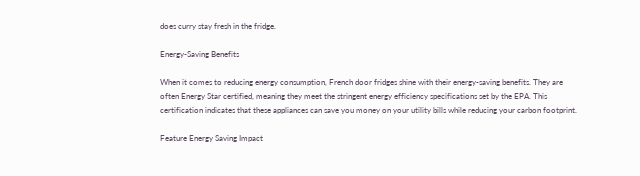does curry stay fresh in the fridge.

Energy-Saving Benefits

When it comes to reducing energy consumption, French door fridges shine with their energy-saving benefits. They are often Energy Star certified, meaning they meet the stringent energy efficiency specifications set by the EPA. This certification indicates that these appliances can save you money on your utility bills while reducing your carbon footprint.

Feature Energy Saving Impact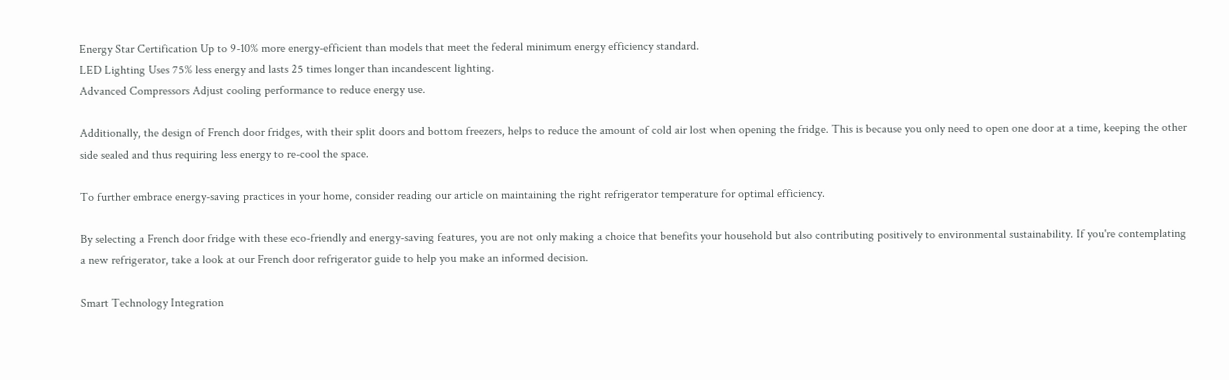Energy Star Certification Up to 9-10% more energy-efficient than models that meet the federal minimum energy efficiency standard.
LED Lighting Uses 75% less energy and lasts 25 times longer than incandescent lighting.
Advanced Compressors Adjust cooling performance to reduce energy use.

Additionally, the design of French door fridges, with their split doors and bottom freezers, helps to reduce the amount of cold air lost when opening the fridge. This is because you only need to open one door at a time, keeping the other side sealed and thus requiring less energy to re-cool the space.

To further embrace energy-saving practices in your home, consider reading our article on maintaining the right refrigerator temperature for optimal efficiency.

By selecting a French door fridge with these eco-friendly and energy-saving features, you are not only making a choice that benefits your household but also contributing positively to environmental sustainability. If you're contemplating a new refrigerator, take a look at our French door refrigerator guide to help you make an informed decision.

Smart Technology Integration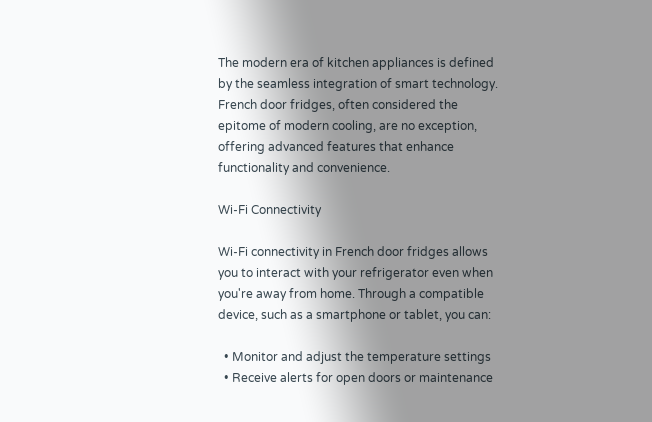The modern era of kitchen appliances is defined by the seamless integration of smart technology. French door fridges, often considered the epitome of modern cooling, are no exception, offering advanced features that enhance functionality and convenience.

Wi-Fi Connectivity

Wi-Fi connectivity in French door fridges allows you to interact with your refrigerator even when you're away from home. Through a compatible device, such as a smartphone or tablet, you can:

  • Monitor and adjust the temperature settings
  • Receive alerts for open doors or maintenance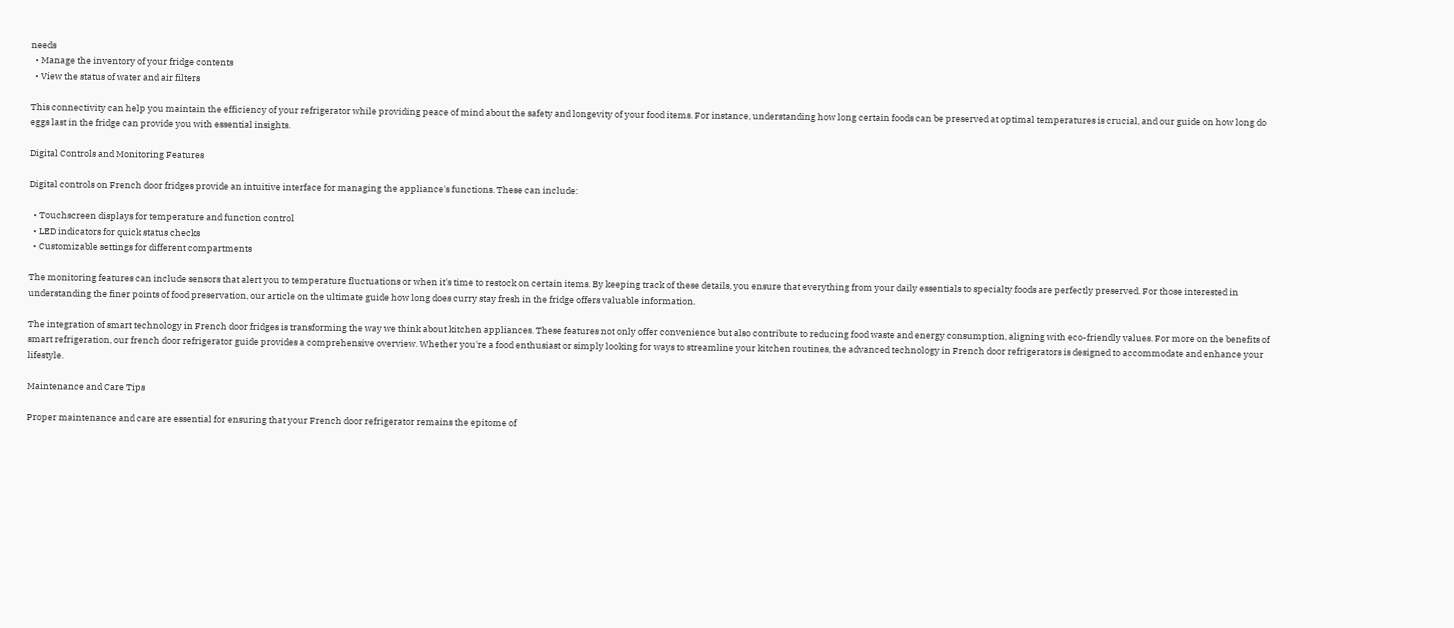needs
  • Manage the inventory of your fridge contents
  • View the status of water and air filters

This connectivity can help you maintain the efficiency of your refrigerator while providing peace of mind about the safety and longevity of your food items. For instance, understanding how long certain foods can be preserved at optimal temperatures is crucial, and our guide on how long do eggs last in the fridge can provide you with essential insights.

Digital Controls and Monitoring Features

Digital controls on French door fridges provide an intuitive interface for managing the appliance's functions. These can include:

  • Touchscreen displays for temperature and function control
  • LED indicators for quick status checks
  • Customizable settings for different compartments

The monitoring features can include sensors that alert you to temperature fluctuations or when it's time to restock on certain items. By keeping track of these details, you ensure that everything from your daily essentials to specialty foods are perfectly preserved. For those interested in understanding the finer points of food preservation, our article on the ultimate guide how long does curry stay fresh in the fridge offers valuable information.

The integration of smart technology in French door fridges is transforming the way we think about kitchen appliances. These features not only offer convenience but also contribute to reducing food waste and energy consumption, aligning with eco-friendly values. For more on the benefits of smart refrigeration, our french door refrigerator guide provides a comprehensive overview. Whether you're a food enthusiast or simply looking for ways to streamline your kitchen routines, the advanced technology in French door refrigerators is designed to accommodate and enhance your lifestyle.

Maintenance and Care Tips

Proper maintenance and care are essential for ensuring that your French door refrigerator remains the epitome of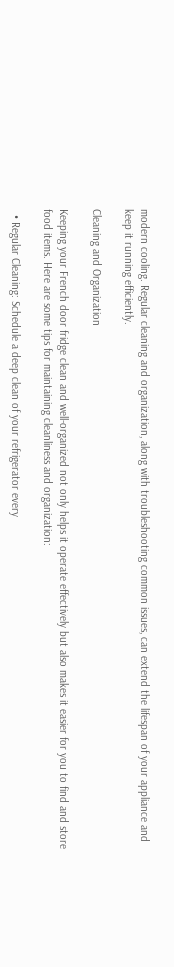modern cooling. Regular cleaning and organization, along with troubleshooting common issues, can extend the lifespan of your appliance and keep it running efficiently.

Cleaning and Organization

Keeping your French door fridge clean and well-organized not only helps it operate effectively but also makes it easier for you to find and store food items. Here are some tips for maintaining cleanliness and organization:

  • Regular Cleaning: Schedule a deep clean of your refrigerator every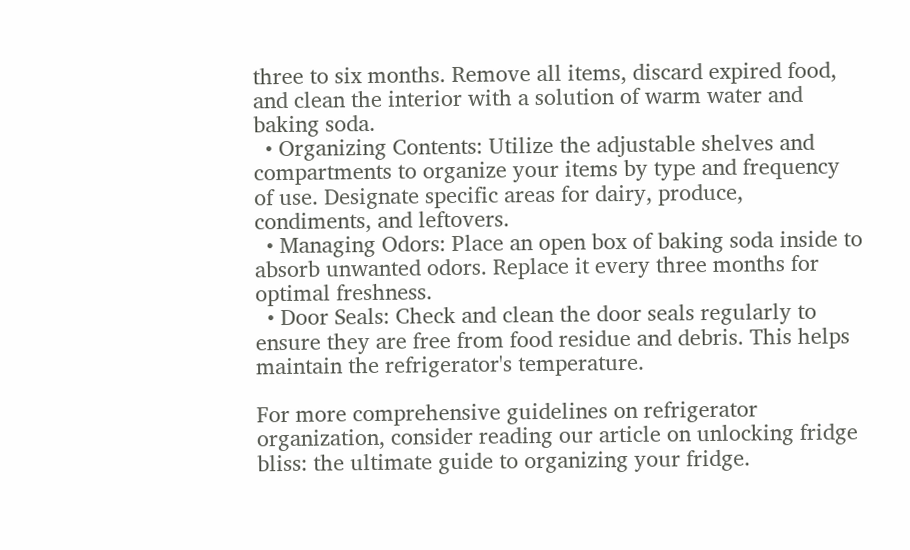three to six months. Remove all items, discard expired food, and clean the interior with a solution of warm water and baking soda.
  • Organizing Contents: Utilize the adjustable shelves and compartments to organize your items by type and frequency of use. Designate specific areas for dairy, produce, condiments, and leftovers.
  • Managing Odors: Place an open box of baking soda inside to absorb unwanted odors. Replace it every three months for optimal freshness.
  • Door Seals: Check and clean the door seals regularly to ensure they are free from food residue and debris. This helps maintain the refrigerator's temperature.

For more comprehensive guidelines on refrigerator organization, consider reading our article on unlocking fridge bliss: the ultimate guide to organizing your fridge.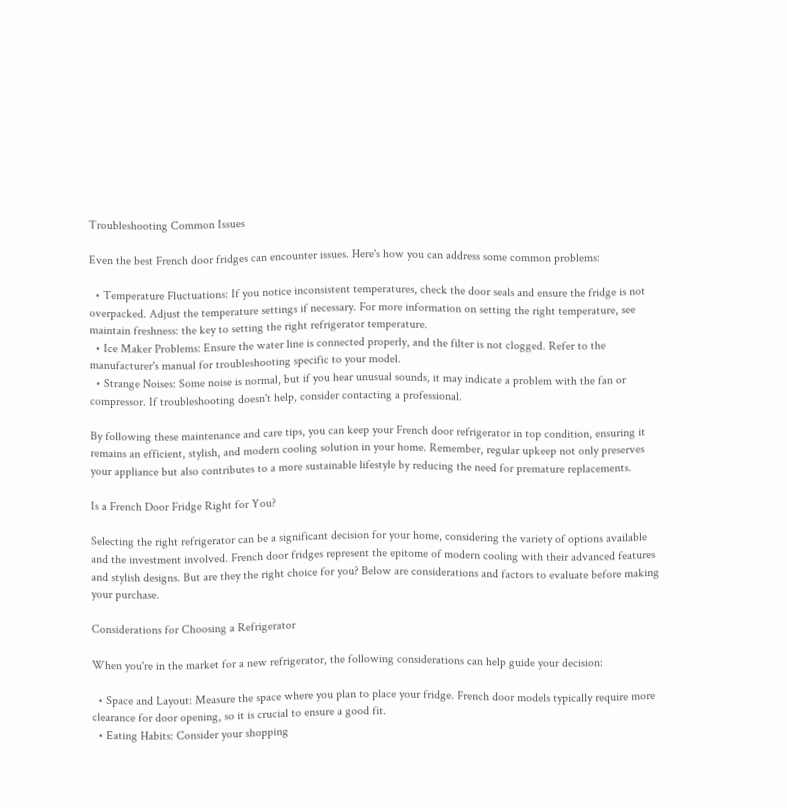Troubleshooting Common Issues

Even the best French door fridges can encounter issues. Here's how you can address some common problems:

  • Temperature Fluctuations: If you notice inconsistent temperatures, check the door seals and ensure the fridge is not overpacked. Adjust the temperature settings if necessary. For more information on setting the right temperature, see maintain freshness: the key to setting the right refrigerator temperature.
  • Ice Maker Problems: Ensure the water line is connected properly, and the filter is not clogged. Refer to the manufacturer's manual for troubleshooting specific to your model.
  • Strange Noises: Some noise is normal, but if you hear unusual sounds, it may indicate a problem with the fan or compressor. If troubleshooting doesn't help, consider contacting a professional.

By following these maintenance and care tips, you can keep your French door refrigerator in top condition, ensuring it remains an efficient, stylish, and modern cooling solution in your home. Remember, regular upkeep not only preserves your appliance but also contributes to a more sustainable lifestyle by reducing the need for premature replacements.

Is a French Door Fridge Right for You?

Selecting the right refrigerator can be a significant decision for your home, considering the variety of options available and the investment involved. French door fridges represent the epitome of modern cooling with their advanced features and stylish designs. But are they the right choice for you? Below are considerations and factors to evaluate before making your purchase.

Considerations for Choosing a Refrigerator

When you're in the market for a new refrigerator, the following considerations can help guide your decision:

  • Space and Layout: Measure the space where you plan to place your fridge. French door models typically require more clearance for door opening, so it is crucial to ensure a good fit.
  • Eating Habits: Consider your shopping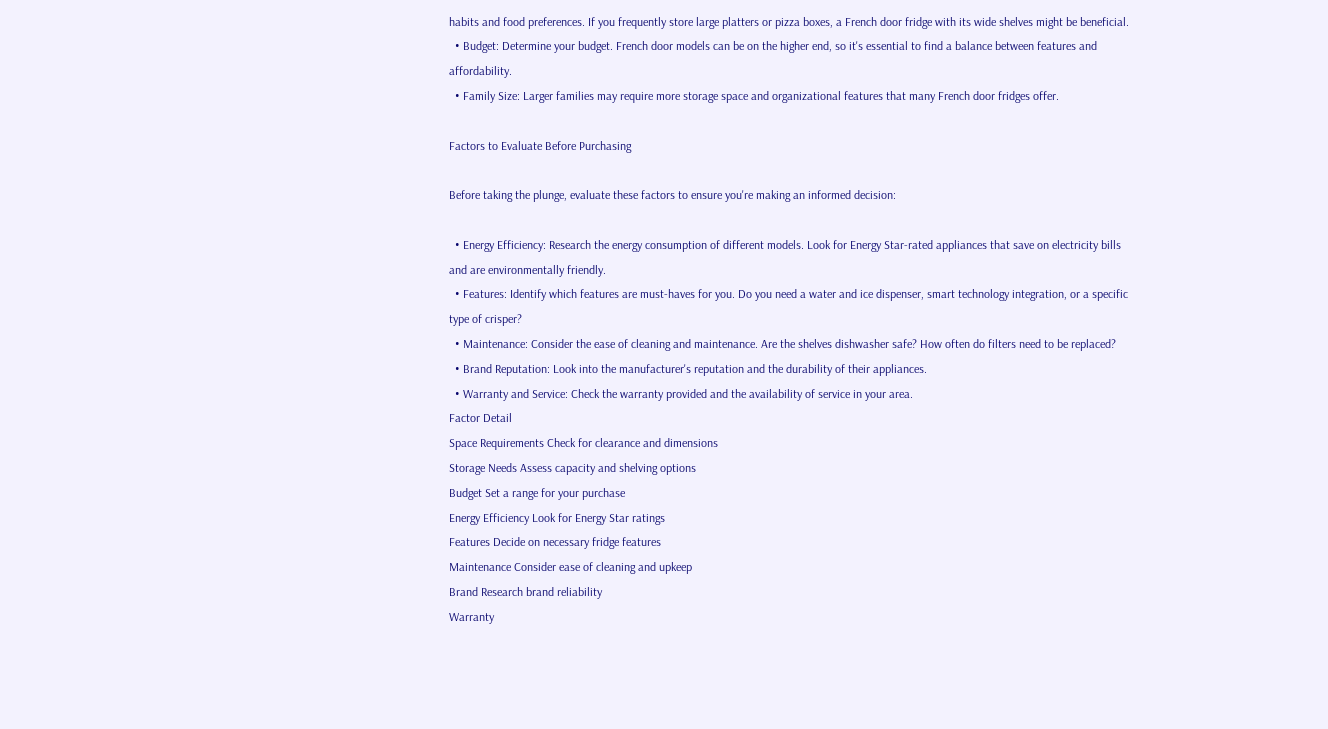habits and food preferences. If you frequently store large platters or pizza boxes, a French door fridge with its wide shelves might be beneficial.
  • Budget: Determine your budget. French door models can be on the higher end, so it's essential to find a balance between features and affordability.
  • Family Size: Larger families may require more storage space and organizational features that many French door fridges offer.

Factors to Evaluate Before Purchasing

Before taking the plunge, evaluate these factors to ensure you're making an informed decision:

  • Energy Efficiency: Research the energy consumption of different models. Look for Energy Star-rated appliances that save on electricity bills and are environmentally friendly.
  • Features: Identify which features are must-haves for you. Do you need a water and ice dispenser, smart technology integration, or a specific type of crisper?
  • Maintenance: Consider the ease of cleaning and maintenance. Are the shelves dishwasher safe? How often do filters need to be replaced?
  • Brand Reputation: Look into the manufacturer's reputation and the durability of their appliances.
  • Warranty and Service: Check the warranty provided and the availability of service in your area.
Factor Detail
Space Requirements Check for clearance and dimensions
Storage Needs Assess capacity and shelving options
Budget Set a range for your purchase
Energy Efficiency Look for Energy Star ratings
Features Decide on necessary fridge features
Maintenance Consider ease of cleaning and upkeep
Brand Research brand reliability
Warranty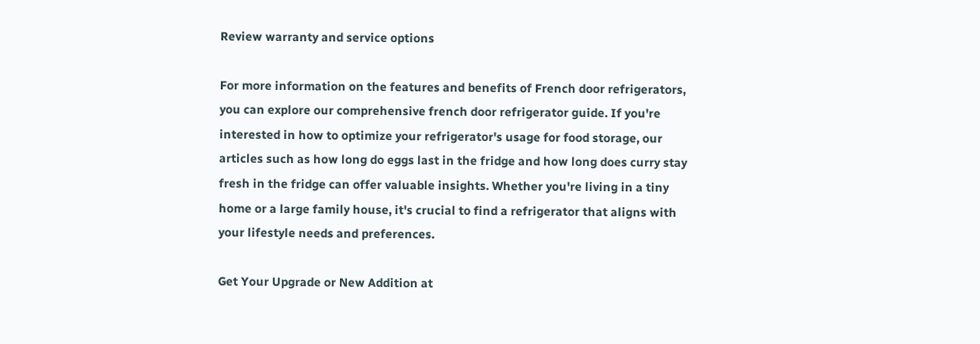Review warranty and service options

For more information on the features and benefits of French door refrigerators, you can explore our comprehensive french door refrigerator guide. If you're interested in how to optimize your refrigerator's usage for food storage, our articles such as how long do eggs last in the fridge and how long does curry stay fresh in the fridge can offer valuable insights. Whether you're living in a tiny home or a large family house, it's crucial to find a refrigerator that aligns with your lifestyle needs and preferences.

Get Your Upgrade or New Addition at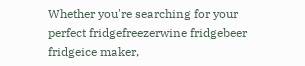Whether you're searching for your perfect fridgefreezerwine fridgebeer fridgeice maker,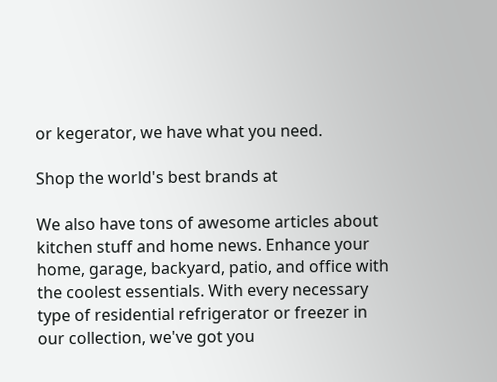or kegerator, we have what you need.

Shop the world's best brands at

We also have tons of awesome articles about kitchen stuff and home news. Enhance your home, garage, backyard, patio, and office with the coolest essentials. With every necessary type of residential refrigerator or freezer in our collection, we've got you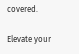covered.

Elevate your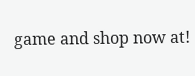game and shop now at!